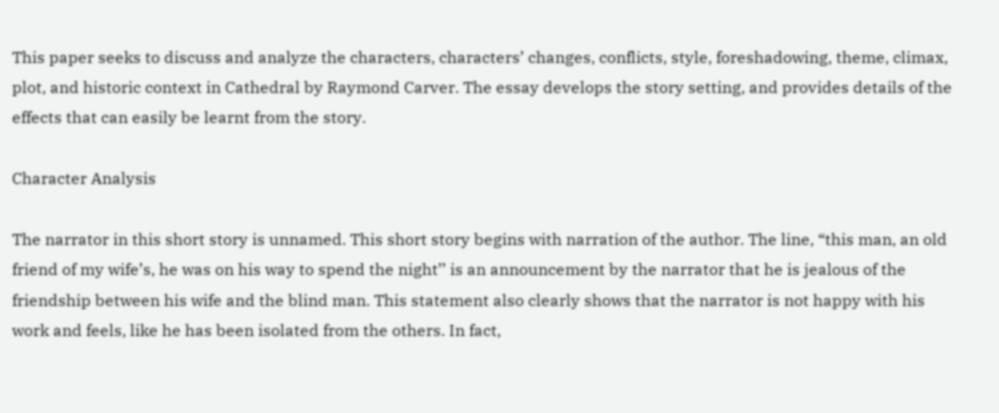This paper seeks to discuss and analyze the characters, characters’ changes, conflicts, style, foreshadowing, theme, climax, plot, and historic context in Cathedral by Raymond Carver. The essay develops the story setting, and provides details of the effects that can easily be learnt from the story.

Character Analysis

The narrator in this short story is unnamed. This short story begins with narration of the author. The line, “this man, an old friend of my wife’s, he was on his way to spend the night’’ is an announcement by the narrator that he is jealous of the friendship between his wife and the blind man. This statement also clearly shows that the narrator is not happy with his work and feels, like he has been isolated from the others. In fact,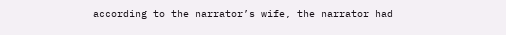according to the narrator’s wife, the narrator had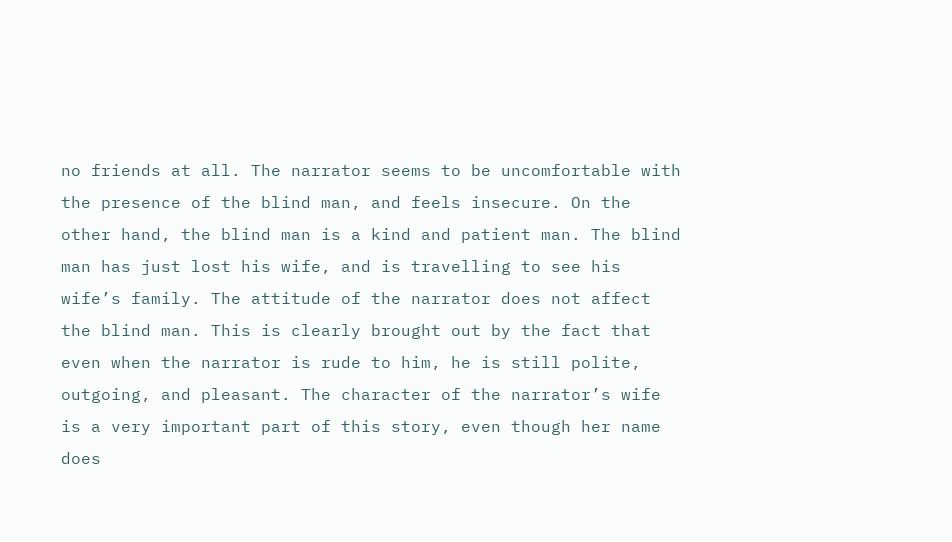no friends at all. The narrator seems to be uncomfortable with the presence of the blind man, and feels insecure. On the other hand, the blind man is a kind and patient man. The blind man has just lost his wife, and is travelling to see his wife’s family. The attitude of the narrator does not affect the blind man. This is clearly brought out by the fact that even when the narrator is rude to him, he is still polite, outgoing, and pleasant. The character of the narrator’s wife is a very important part of this story, even though her name does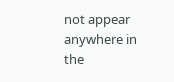not appear anywhere in the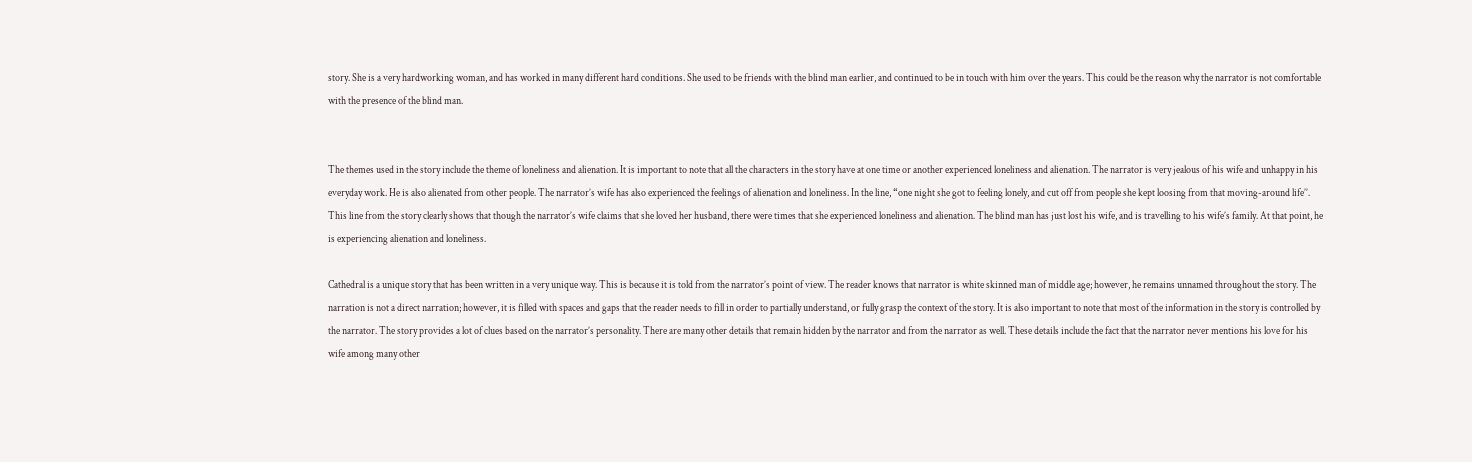story. She is a very hardworking woman, and has worked in many different hard conditions. She used to be friends with the blind man earlier, and continued to be in touch with him over the years. This could be the reason why the narrator is not comfortable with the presence of the blind man.


The themes used in the story include the theme of loneliness and alienation. It is important to note that all the characters in the story have at one time or another experienced loneliness and alienation. The narrator is very jealous of his wife and unhappy in his everyday work. He is also alienated from other people. The narrator’s wife has also experienced the feelings of alienation and loneliness. In the line, “one night she got to feeling lonely, and cut off from people she kept loosing from that moving-around life’’. This line from the story clearly shows that though the narrator’s wife claims that she loved her husband, there were times that she experienced loneliness and alienation. The blind man has just lost his wife, and is travelling to his wife’s family. At that point, he is experiencing alienation and loneliness.

Cathedral is a unique story that has been written in a very unique way. This is because it is told from the narrator’s point of view. The reader knows that narrator is white skinned man of middle age; however, he remains unnamed throughout the story. The narration is not a direct narration; however, it is filled with spaces and gaps that the reader needs to fill in order to partially understand, or fully grasp the context of the story. It is also important to note that most of the information in the story is controlled by the narrator. The story provides a lot of clues based on the narrator’s personality. There are many other details that remain hidden by the narrator and from the narrator as well. These details include the fact that the narrator never mentions his love for his wife among many other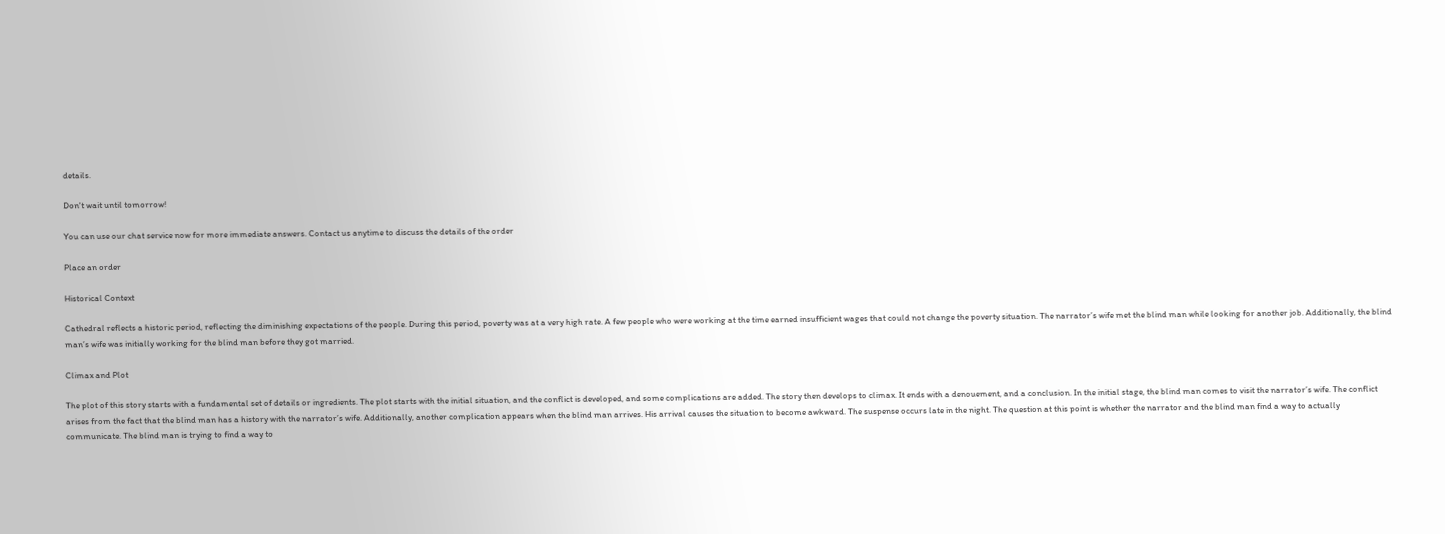details.

Don't wait until tomorrow!

You can use our chat service now for more immediate answers. Contact us anytime to discuss the details of the order

Place an order

Historical Context

Cathedral reflects a historic period, reflecting the diminishing expectations of the people. During this period, poverty was at a very high rate. A few people who were working at the time earned insufficient wages that could not change the poverty situation. The narrator’s wife met the blind man while looking for another job. Additionally, the blind man’s wife was initially working for the blind man before they got married.

Climax and Plot

The plot of this story starts with a fundamental set of details or ingredients. The plot starts with the initial situation, and the conflict is developed, and some complications are added. The story then develops to climax. It ends with a denouement, and a conclusion. In the initial stage, the blind man comes to visit the narrator’s wife. The conflict arises from the fact that the blind man has a history with the narrator’s wife. Additionally, another complication appears when the blind man arrives. His arrival causes the situation to become awkward. The suspense occurs late in the night. The question at this point is whether the narrator and the blind man find a way to actually communicate. The blind man is trying to find a way to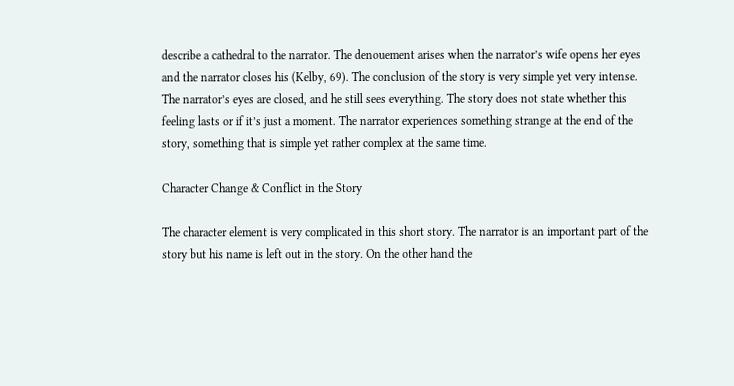describe a cathedral to the narrator. The denouement arises when the narrator’s wife opens her eyes and the narrator closes his (Kelby, 69). The conclusion of the story is very simple yet very intense. The narrator’s eyes are closed, and he still sees everything. The story does not state whether this feeling lasts or if it’s just a moment. The narrator experiences something strange at the end of the story, something that is simple yet rather complex at the same time.

Character Change & Conflict in the Story

The character element is very complicated in this short story. The narrator is an important part of the story but his name is left out in the story. On the other hand the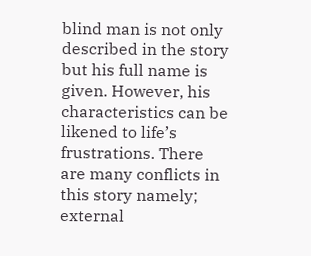blind man is not only described in the story but his full name is given. However, his characteristics can be likened to life’s frustrations. There are many conflicts in this story namely; external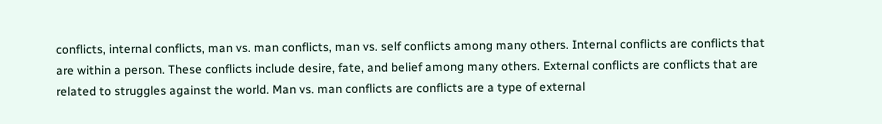conflicts, internal conflicts, man vs. man conflicts, man vs. self conflicts among many others. Internal conflicts are conflicts that are within a person. These conflicts include desire, fate, and belief among many others. External conflicts are conflicts that are related to struggles against the world. Man vs. man conflicts are conflicts are a type of external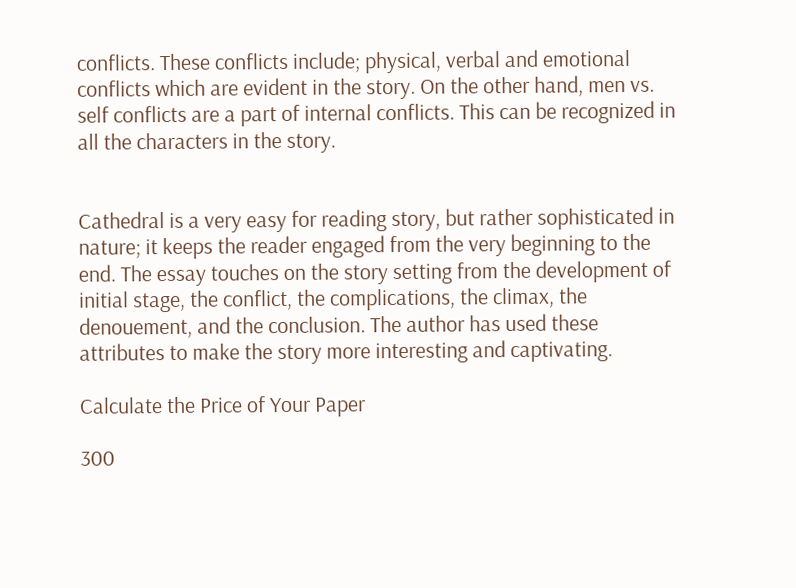conflicts. These conflicts include; physical, verbal and emotional conflicts which are evident in the story. On the other hand, men vs. self conflicts are a part of internal conflicts. This can be recognized in all the characters in the story.


Cathedral is a very easy for reading story, but rather sophisticated in nature; it keeps the reader engaged from the very beginning to the end. The essay touches on the story setting from the development of initial stage, the conflict, the complications, the climax, the denouement, and the conclusion. The author has used these attributes to make the story more interesting and captivating.

Calculate the Price of Your Paper

300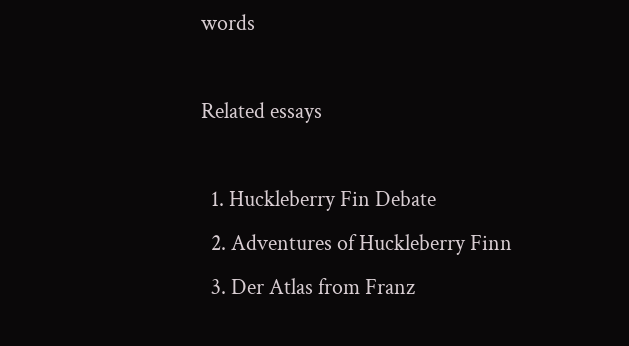words

Related essays

  1. Huckleberry Fin Debate
  2. Adventures of Huckleberry Finn
  3. Der Atlas from Franz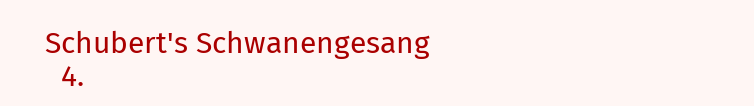Schubert's Schwanengesang
  4.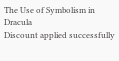The Use of Symbolism in Dracula
Discount applied successfully